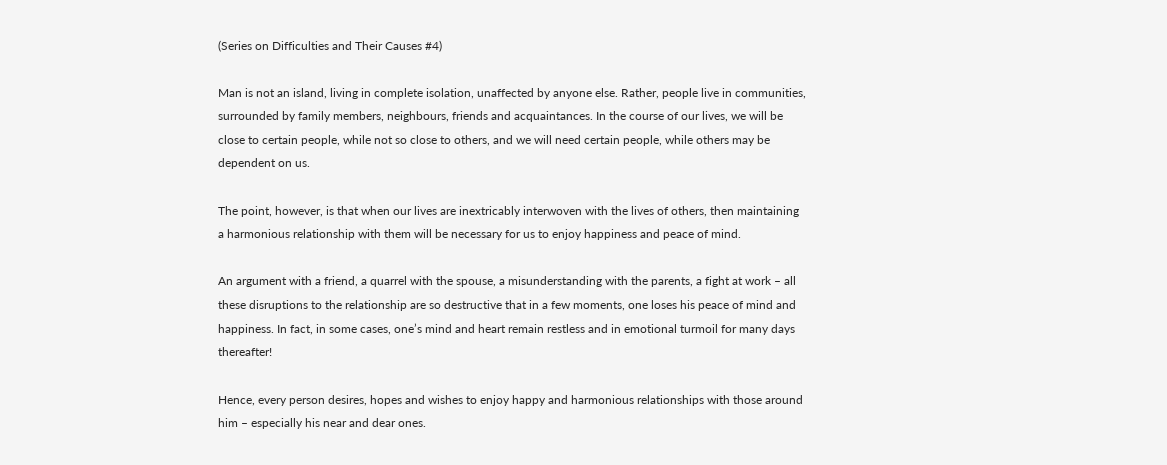(Series on Difficulties and Their Causes #4)

Man is not an island, living in complete isolation, unaffected by anyone else. Rather, people live in communities, surrounded by family members, neighbours, friends and acquaintances. In the course of our lives, we will be close to certain people, while not so close to others, and we will need certain people, while others may be dependent on us.

The point, however, is that when our lives are inextricably interwoven with the lives of others, then maintaining a harmonious relationship with them will be necessary for us to enjoy happiness and peace of mind.

An argument with a friend, a quarrel with the spouse, a misunderstanding with the parents, a fight at work – all these disruptions to the relationship are so destructive that in a few moments, one loses his peace of mind and happiness. In fact, in some cases, one’s mind and heart remain restless and in emotional turmoil for many days thereafter!

Hence, every person desires, hopes and wishes to enjoy happy and harmonious relationships with those around him – especially his near and dear ones.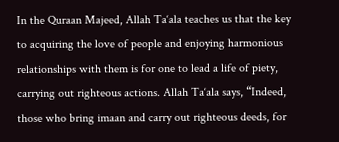In the Quraan Majeed, Allah Ta‘ala teaches us that the key to acquiring the love of people and enjoying harmonious relationships with them is for one to lead a life of piety, carrying out righteous actions. Allah Ta‘ala says, “Indeed, those who bring imaan and carry out righteous deeds, for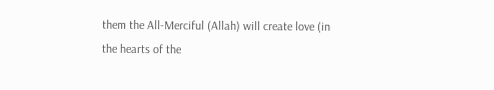them the All-Merciful (Allah) will create love (in the hearts of the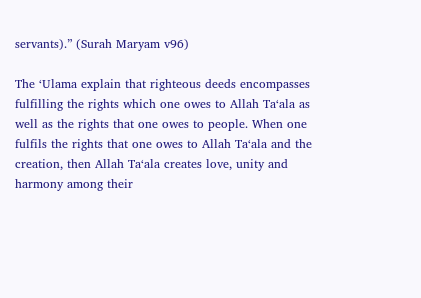servants).” (Surah Maryam v96)

The ‘Ulama explain that righteous deeds encompasses fulfilling the rights which one owes to Allah Ta‘ala as well as the rights that one owes to people. When one fulfils the rights that one owes to Allah Ta‘ala and the creation, then Allah Ta‘ala creates love, unity and harmony among their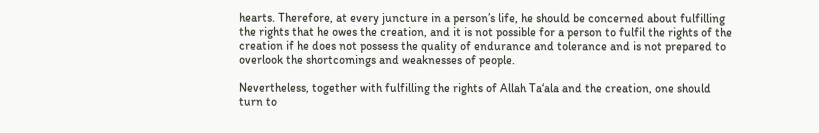hearts. Therefore, at every juncture in a person’s life, he should be concerned about fulfilling the rights that he owes the creation, and it is not possible for a person to fulfil the rights of the creation if he does not possess the quality of endurance and tolerance and is not prepared to overlook the shortcomings and weaknesses of people.

Nevertheless, together with fulfilling the rights of Allah Ta‘ala and the creation, one should turn to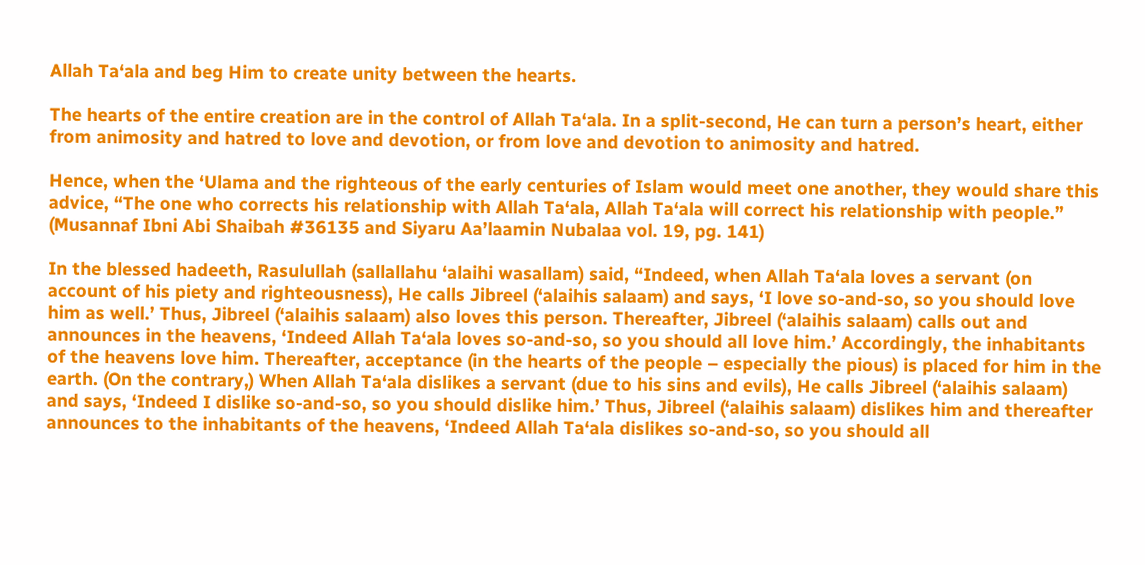Allah Ta‘ala and beg Him to create unity between the hearts.

The hearts of the entire creation are in the control of Allah Ta‘ala. In a split-second, He can turn a person’s heart, either from animosity and hatred to love and devotion, or from love and devotion to animosity and hatred.

Hence, when the ‘Ulama and the righteous of the early centuries of Islam would meet one another, they would share this advice, “The one who corrects his relationship with Allah Ta‘ala, Allah Ta‘ala will correct his relationship with people.” (Musannaf Ibni Abi Shaibah #36135 and Siyaru Aa’laamin Nubalaa vol. 19, pg. 141)

In the blessed hadeeth, Rasulullah (sallallahu ‘alaihi wasallam) said, “Indeed, when Allah Ta‘ala loves a servant (on account of his piety and righteousness), He calls Jibreel (‘alaihis salaam) and says, ‘I love so-and-so, so you should love him as well.’ Thus, Jibreel (‘alaihis salaam) also loves this person. Thereafter, Jibreel (‘alaihis salaam) calls out and announces in the heavens, ‘Indeed Allah Ta‘ala loves so-and-so, so you should all love him.’ Accordingly, the inhabitants of the heavens love him. Thereafter, acceptance (in the hearts of the people – especially the pious) is placed for him in the earth. (On the contrary,) When Allah Ta‘ala dislikes a servant (due to his sins and evils), He calls Jibreel (‘alaihis salaam) and says, ‘Indeed I dislike so-and-so, so you should dislike him.’ Thus, Jibreel (‘alaihis salaam) dislikes him and thereafter announces to the inhabitants of the heavens, ‘Indeed Allah Ta‘ala dislikes so-and-so, so you should all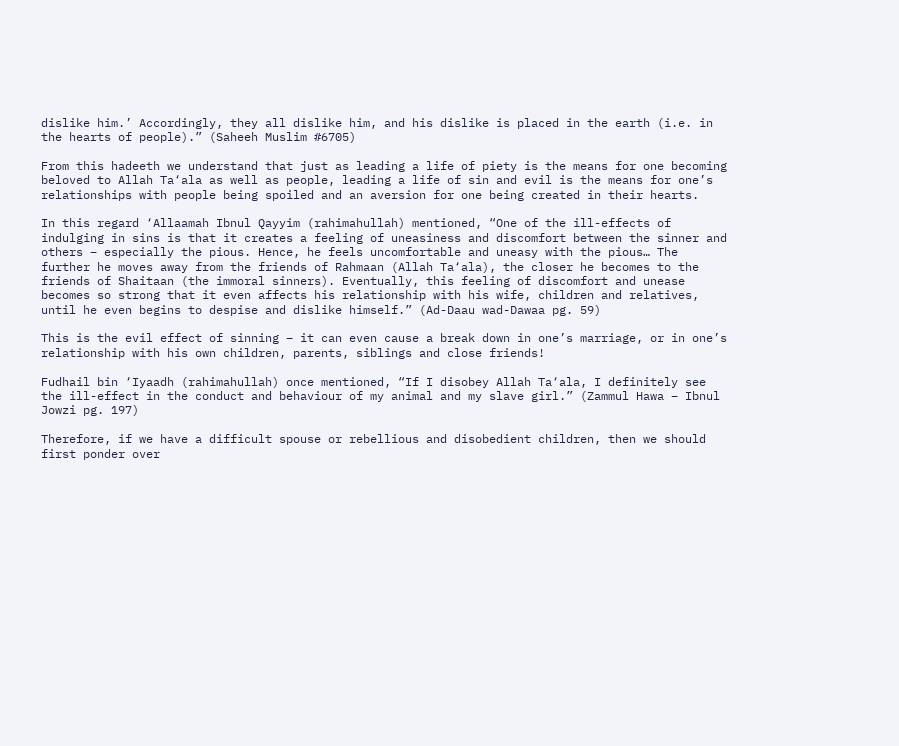dislike him.’ Accordingly, they all dislike him, and his dislike is placed in the earth (i.e. in the hearts of people).” (Saheeh Muslim #6705)

From this hadeeth we understand that just as leading a life of piety is the means for one becoming beloved to Allah Ta‘ala as well as people, leading a life of sin and evil is the means for one’s relationships with people being spoiled and an aversion for one being created in their hearts.

In this regard ‘Allaamah Ibnul Qayyim (rahimahullah) mentioned, “One of the ill-effects of indulging in sins is that it creates a feeling of uneasiness and discomfort between the sinner and others – especially the pious. Hence, he feels uncomfortable and uneasy with the pious… The further he moves away from the friends of Rahmaan (Allah Ta‘ala), the closer he becomes to the friends of Shaitaan (the immoral sinners). Eventually, this feeling of discomfort and unease becomes so strong that it even affects his relationship with his wife, children and relatives, until he even begins to despise and dislike himself.” (Ad-Daau wad-Dawaa pg. 59)

This is the evil effect of sinning – it can even cause a break down in one’s marriage, or in one’s relationship with his own children, parents, siblings and close friends!

Fudhail bin ‘Iyaadh (rahimahullah) once mentioned, “If I disobey Allah Ta‘ala, I definitely see the ill-effect in the conduct and behaviour of my animal and my slave girl.” (Zammul Hawa – Ibnul Jowzi pg. 197)

Therefore, if we have a difficult spouse or rebellious and disobedient children, then we should first ponder over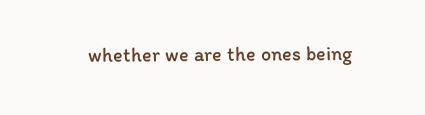whether we are the ones being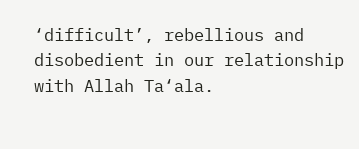‘difficult’, rebellious and disobedient in our relationship with Allah Ta‘ala.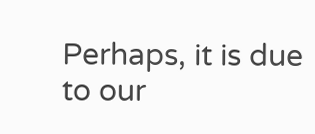Perhaps, it is due to our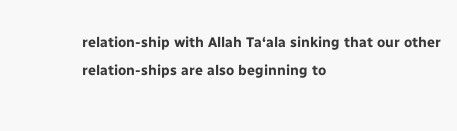relation-ship with Allah Ta‘ala sinking that our other relation-ships are also beginning to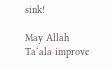sink!

May Allah Ta‘ala improve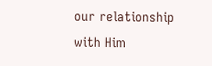our relationship with Him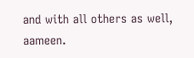and with all others as well, aameen.